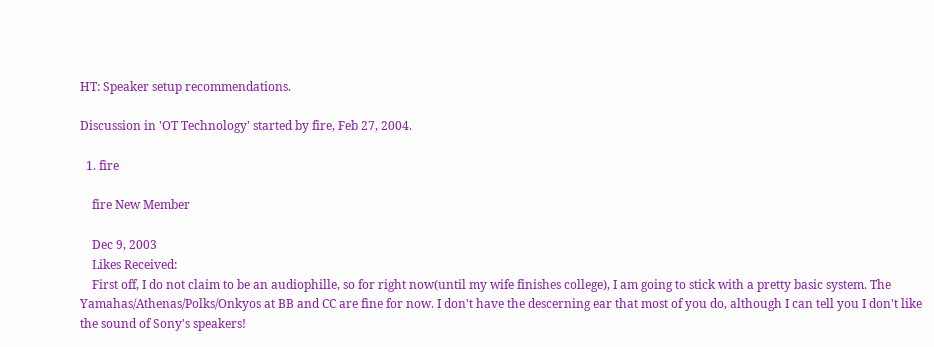HT: Speaker setup recommendations.

Discussion in 'OT Technology' started by fire, Feb 27, 2004.

  1. fire

    fire New Member

    Dec 9, 2003
    Likes Received:
    First off, I do not claim to be an audiophille, so for right now(until my wife finishes college), I am going to stick with a pretty basic system. The Yamahas/Athenas/Polks/Onkyos at BB and CC are fine for now. I don't have the descerning ear that most of you do, although I can tell you I don't like the sound of Sony's speakers!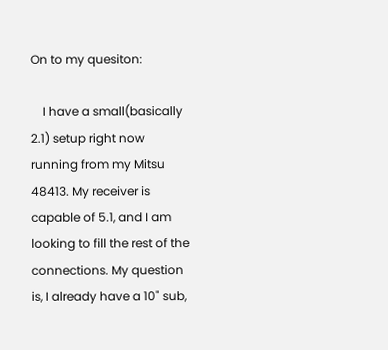On to my quesiton:

    I have a small(basically 2.1) setup right now running from my Mitsu 48413. My receiver is capable of 5.1, and I am looking to fill the rest of the connections. My question is, I already have a 10" sub,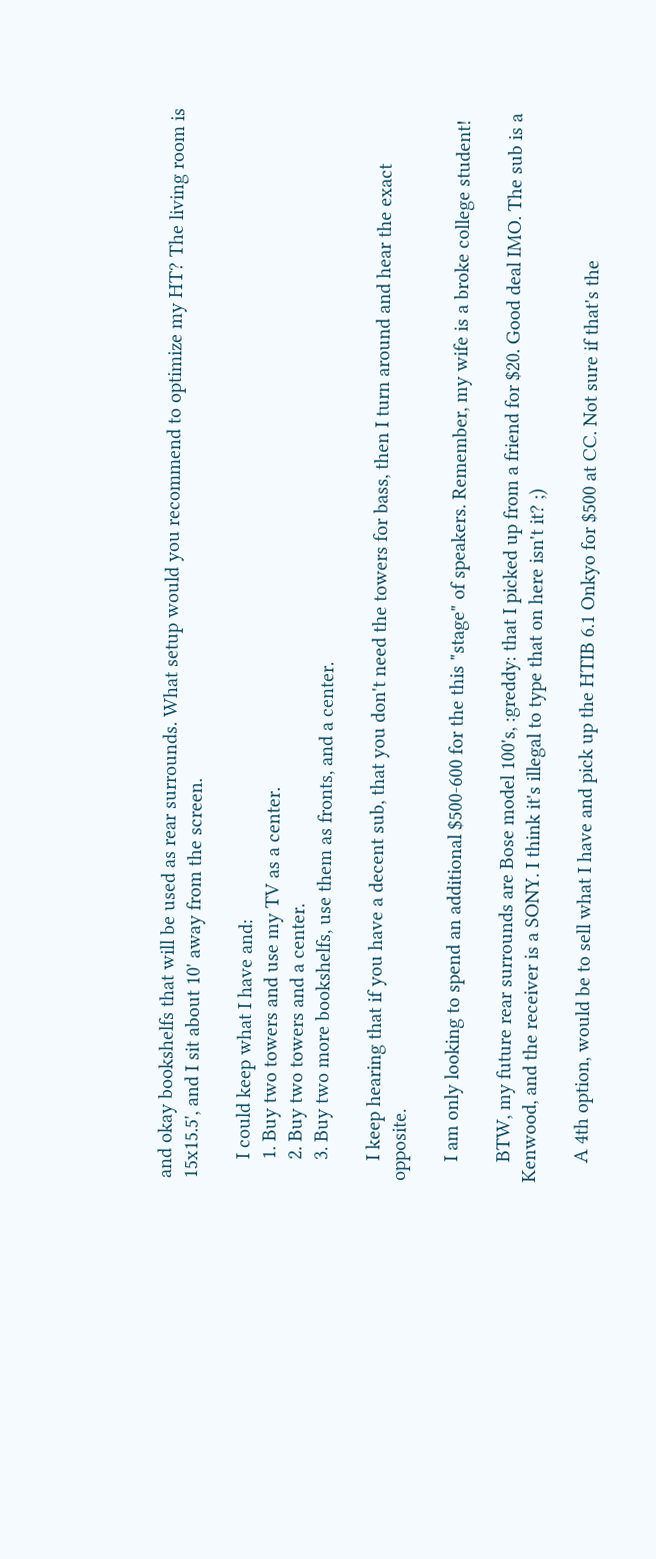and okay bookshelfs that will be used as rear surrounds. What setup would you recommend to optimize my HT? The living room is 15x15.5', and I sit about 10' away from the screen.

    I could keep what I have and:
    1. Buy two towers and use my TV as a center.
    2. Buy two towers and a center.
    3. Buy two more bookshelfs, use them as fronts, and a center.

    I keep hearing that if you have a decent sub, that you don't need the towers for bass, then I turn around and hear the exact opposite.

    I am only looking to spend an additional $500-600 for the this "stage" of speakers. Remember, my wife is a broke college student!

    BTW, my future rear surrounds are Bose model 100's, :greddy: that I picked up from a friend for $20. Good deal IMO. The sub is a Kenwood, and the receiver is a SONY. I think it's illegal to type that on here isn't it? ;)

    A 4th option, would be to sell what I have and pick up the HTIB 6.1 Onkyo for $500 at CC. Not sure if that's the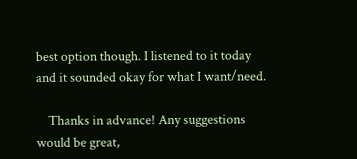best option though. I listened to it today and it sounded okay for what I want/need.

    Thanks in advance! Any suggestions would be great,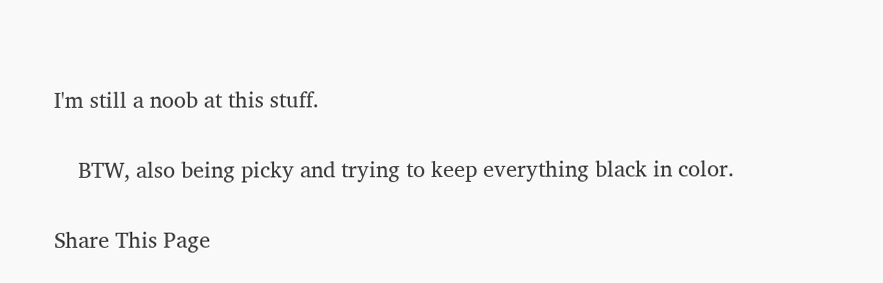I'm still a noob at this stuff.

    BTW, also being picky and trying to keep everything black in color.

Share This Page